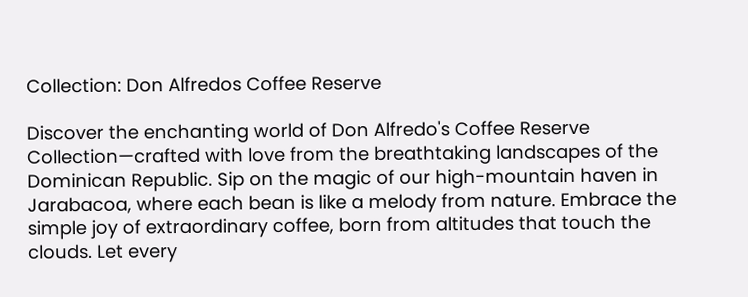Collection: Don Alfredos Coffee Reserve

Discover the enchanting world of Don Alfredo's Coffee Reserve Collection—crafted with love from the breathtaking landscapes of the Dominican Republic. Sip on the magic of our high-mountain haven in Jarabacoa, where each bean is like a melody from nature. Embrace the simple joy of extraordinary coffee, born from altitudes that touch the clouds. Let every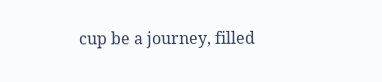cup be a journey, filled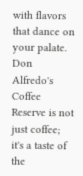with flavors that dance on your palate. Don Alfredo's Coffee Reserve is not just coffee; it's a taste of the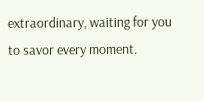extraordinary, waiting for you to savor every moment.